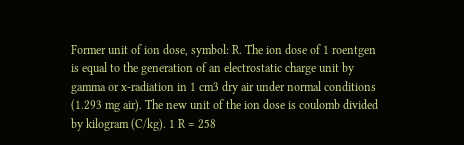Former unit of ion dose, symbol: R. The ion dose of 1 roentgen is equal to the generation of an electrostatic charge unit by gamma or x-radiation in 1 cm3 dry air under normal conditions (1.293 mg air). The new unit of the ion dose is coulomb divided by kilogram (C/kg). 1 R = 258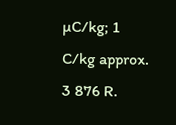µC/kg; 1 C/kg approx. 3 876 R.